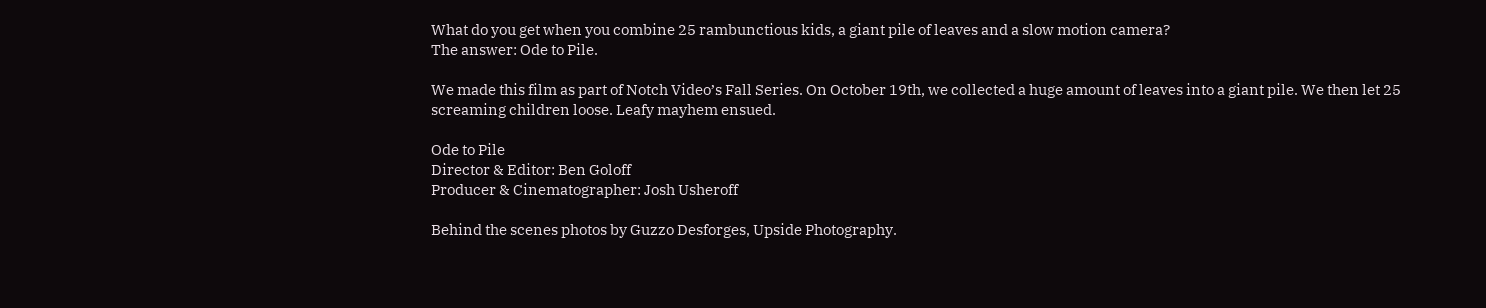What do you get when you combine 25 rambunctious kids, a giant pile of leaves and a slow motion camera?
The answer: Ode to Pile.

We made this film as part of Notch Video’s Fall Series. On October 19th, we collected a huge amount of leaves into a giant pile. We then let 25 screaming children loose. Leafy mayhem ensued.

Ode to Pile
Director & Editor: Ben Goloff
Producer & Cinematographer: Josh Usheroff

Behind the scenes photos by Guzzo Desforges, Upside Photography.